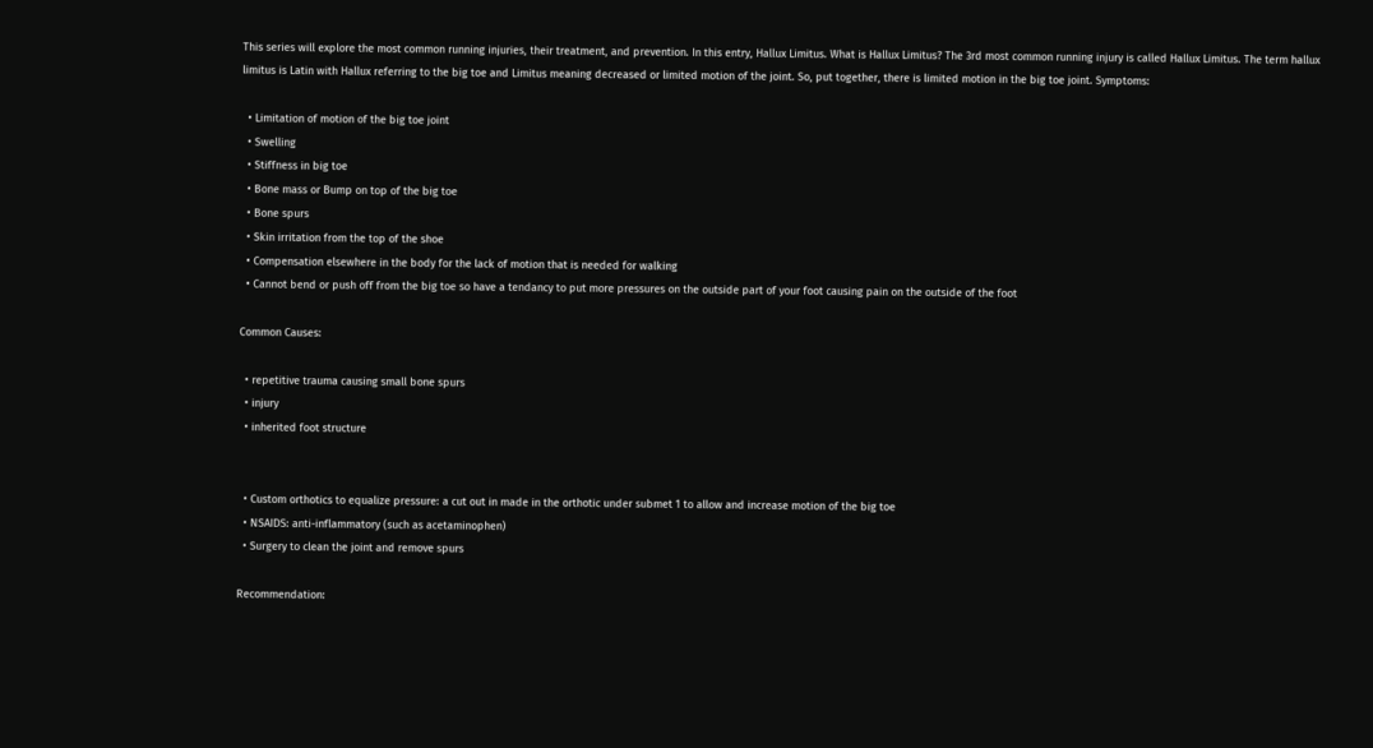This series will explore the most common running injuries, their treatment, and prevention. In this entry, Hallux Limitus. What is Hallux Limitus? The 3rd most common running injury is called Hallux Limitus. The term hallux limitus is Latin with Hallux referring to the big toe and Limitus meaning decreased or limited motion of the joint. So, put together, there is limited motion in the big toe joint. Symptoms:

  • Limitation of motion of the big toe joint
  • Swelling
  • Stiffness in big toe
  • Bone mass or Bump on top of the big toe
  • Bone spurs
  • Skin irritation from the top of the shoe
  • Compensation elsewhere in the body for the lack of motion that is needed for walking
  • Cannot bend or push off from the big toe so have a tendancy to put more pressures on the outside part of your foot causing pain on the outside of the foot

Common Causes:

  • repetitive trauma causing small bone spurs
  • injury
  • inherited foot structure


  • Custom orthotics to equalize pressure: a cut out in made in the orthotic under submet 1 to allow and increase motion of the big toe
  • NSAIDS: anti-inflammatory (such as acetaminophen)
  • Surgery to clean the joint and remove spurs

Recommendation: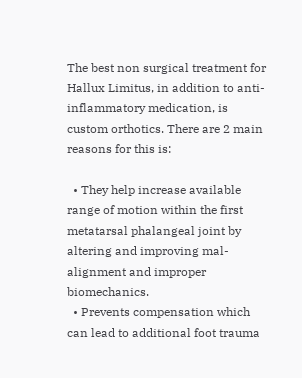The best non surgical treatment for Hallux Limitus, in addition to anti-inflammatory medication, is custom orthotics. There are 2 main reasons for this is:

  • They help increase available range of motion within the first metatarsal phalangeal joint by altering and improving mal-alignment and improper biomechanics.
  • Prevents compensation which can lead to additional foot trauma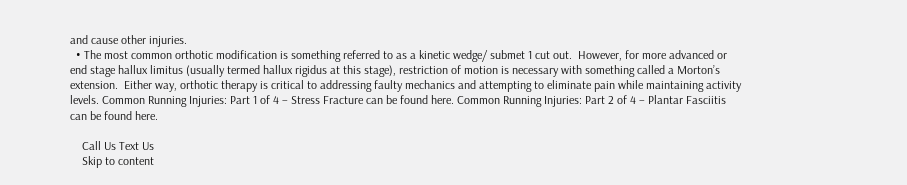and cause other injuries.
  • The most common orthotic modification is something referred to as a kinetic wedge/ submet 1 cut out.  However, for more advanced or end stage hallux limitus (usually termed hallux rigidus at this stage), restriction of motion is necessary with something called a Morton’s extension.  Either way, orthotic therapy is critical to addressing faulty mechanics and attempting to eliminate pain while maintaining activity levels. Common Running Injuries: Part 1 of 4 – Stress Fracture can be found here. Common Running Injuries: Part 2 of 4 – Plantar Fasciitis can be found here.

    Call Us Text Us
    Skip to content